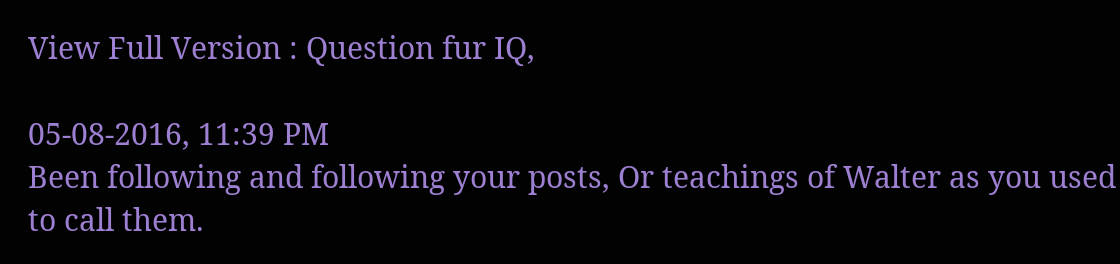View Full Version : Question fur IQ,

05-08-2016, 11:39 PM
Been following and following your posts, Or teachings of Walter as you used to call them.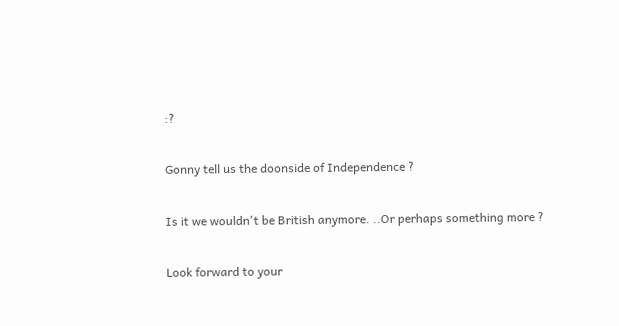:?

Gonny tell us the doonside of Independence ?

Is it we wouldn't be British anymore. ..Or perhaps something more ?

Look forward to your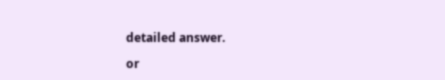detailed answer.

or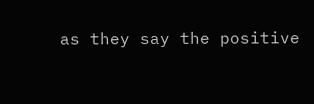as they say the positive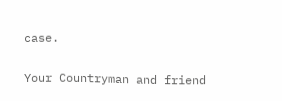case.

Your Countryman and friend